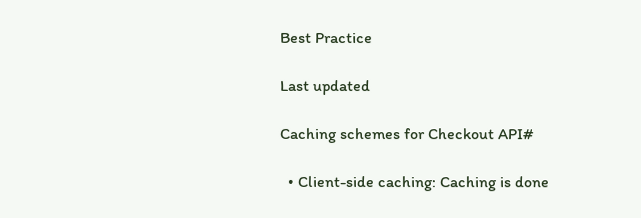Best Practice

Last updated

Caching schemes for Checkout API#

  • Client-side caching: Caching is done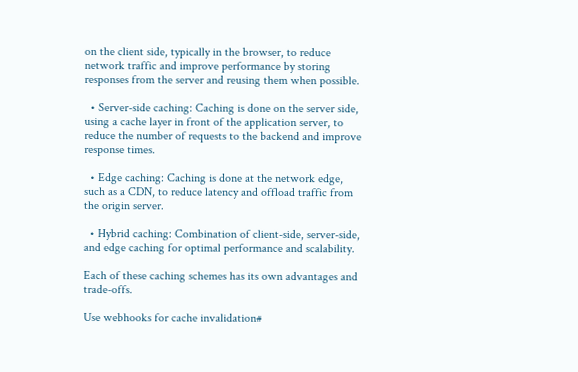on the client side, typically in the browser, to reduce network traffic and improve performance by storing responses from the server and reusing them when possible.

  • Server-side caching: Caching is done on the server side, using a cache layer in front of the application server, to reduce the number of requests to the backend and improve response times.

  • Edge caching: Caching is done at the network edge, such as a CDN, to reduce latency and offload traffic from the origin server.

  • Hybrid caching: Combination of client-side, server-side, and edge caching for optimal performance and scalability.

Each of these caching schemes has its own advantages and trade-offs.

Use webhooks for cache invalidation#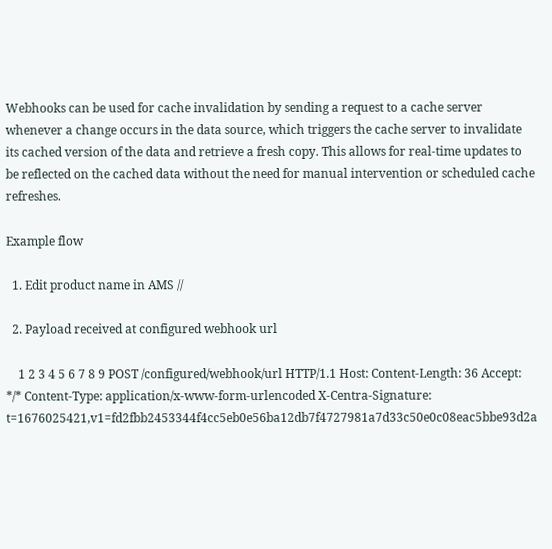Webhooks can be used for cache invalidation by sending a request to a cache server whenever a change occurs in the data source, which triggers the cache server to invalidate its cached version of the data and retrieve a fresh copy. This allows for real-time updates to be reflected on the cached data without the need for manual intervention or scheduled cache refreshes.

Example flow

  1. Edit product name in AMS //

  2. Payload received at configured webhook url

    1 2 3 4 5 6 7 8 9 POST /configured/webhook/url HTTP/1.1 Host: Content-Length: 36 Accept: */* Content-Type: application/x-www-form-urlencoded X-Centra-Signature: t=1676025421,v1=fd2fbb2453344f4cc5eb0e56ba12db7f4727981a7d33c50e0c08eac5bbe93d2a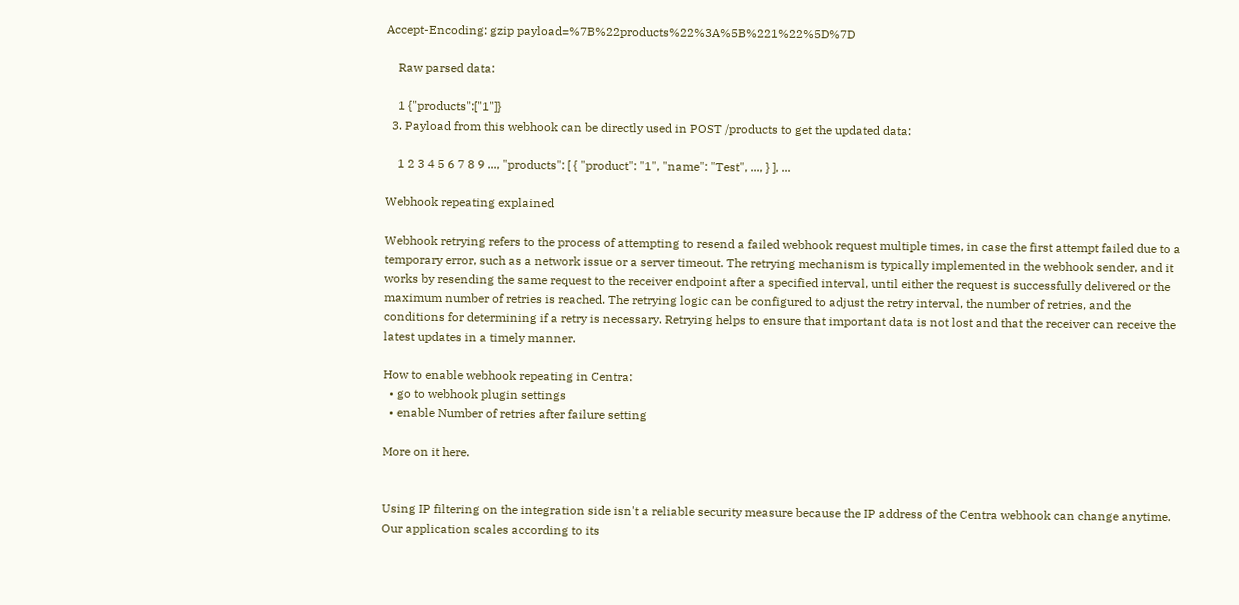Accept-Encoding: gzip payload=%7B%22products%22%3A%5B%221%22%5D%7D

    Raw parsed data:

    1 {"products":["1"]}
  3. Payload from this webhook can be directly used in POST /products to get the updated data:

    1 2 3 4 5 6 7 8 9 ..., "products": [ { "product": "1", "name": "Test", ..., } ], ...

Webhook repeating explained

Webhook retrying refers to the process of attempting to resend a failed webhook request multiple times, in case the first attempt failed due to a temporary error, such as a network issue or a server timeout. The retrying mechanism is typically implemented in the webhook sender, and it works by resending the same request to the receiver endpoint after a specified interval, until either the request is successfully delivered or the maximum number of retries is reached. The retrying logic can be configured to adjust the retry interval, the number of retries, and the conditions for determining if a retry is necessary. Retrying helps to ensure that important data is not lost and that the receiver can receive the latest updates in a timely manner.

How to enable webhook repeating in Centra:
  • go to webhook plugin settings
  • enable Number of retries after failure setting

More on it here.


Using IP filtering on the integration side isn't a reliable security measure because the IP address of the Centra webhook can change anytime. Our application scales according to its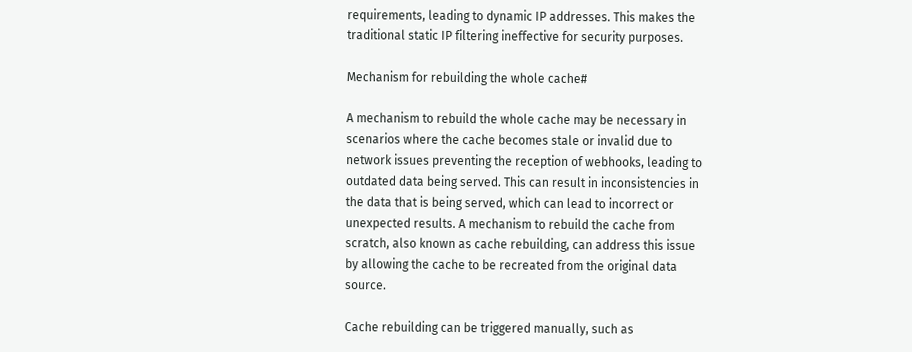requirements, leading to dynamic IP addresses. This makes the traditional static IP filtering ineffective for security purposes.

Mechanism for rebuilding the whole cache#

A mechanism to rebuild the whole cache may be necessary in scenarios where the cache becomes stale or invalid due to network issues preventing the reception of webhooks, leading to outdated data being served. This can result in inconsistencies in the data that is being served, which can lead to incorrect or unexpected results. A mechanism to rebuild the cache from scratch, also known as cache rebuilding, can address this issue by allowing the cache to be recreated from the original data source.

Cache rebuilding can be triggered manually, such as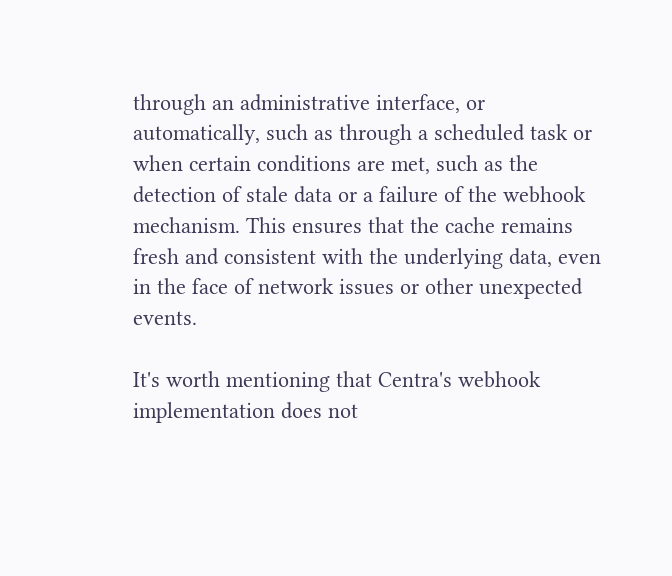through an administrative interface, or automatically, such as through a scheduled task or when certain conditions are met, such as the detection of stale data or a failure of the webhook mechanism. This ensures that the cache remains fresh and consistent with the underlying data, even in the face of network issues or other unexpected events.

It's worth mentioning that Centra's webhook implementation does not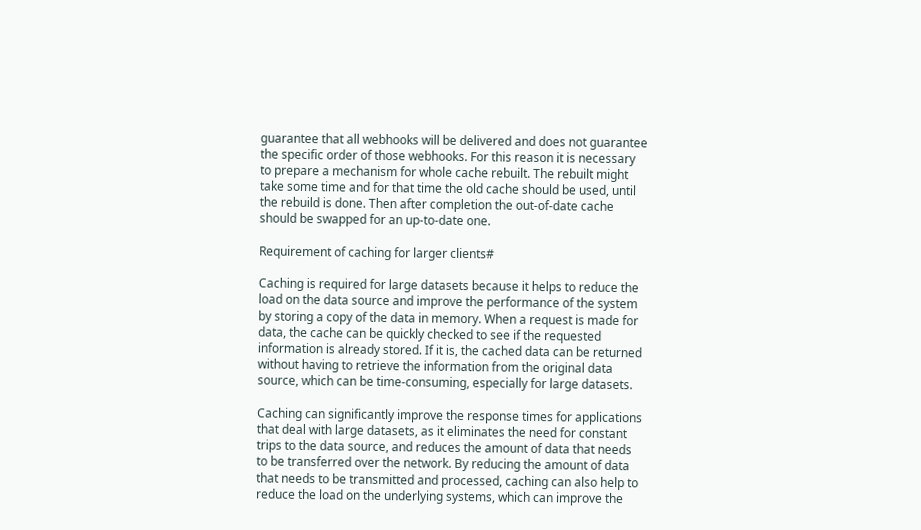guarantee that all webhooks will be delivered and does not guarantee the specific order of those webhooks. For this reason it is necessary to prepare a mechanism for whole cache rebuilt. The rebuilt might take some time and for that time the old cache should be used, until the rebuild is done. Then after completion the out-of-date cache should be swapped for an up-to-date one.

Requirement of caching for larger clients#

Caching is required for large datasets because it helps to reduce the load on the data source and improve the performance of the system by storing a copy of the data in memory. When a request is made for data, the cache can be quickly checked to see if the requested information is already stored. If it is, the cached data can be returned without having to retrieve the information from the original data source, which can be time-consuming, especially for large datasets.

Caching can significantly improve the response times for applications that deal with large datasets, as it eliminates the need for constant trips to the data source, and reduces the amount of data that needs to be transferred over the network. By reducing the amount of data that needs to be transmitted and processed, caching can also help to reduce the load on the underlying systems, which can improve the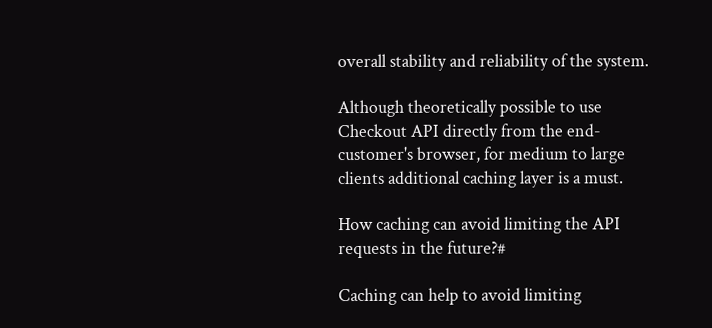overall stability and reliability of the system.

Although theoretically possible to use Checkout API directly from the end-customer's browser, for medium to large clients additional caching layer is a must.

How caching can avoid limiting the API requests in the future?#

Caching can help to avoid limiting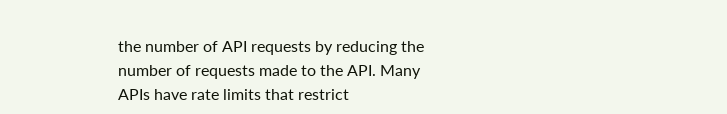the number of API requests by reducing the number of requests made to the API. Many APIs have rate limits that restrict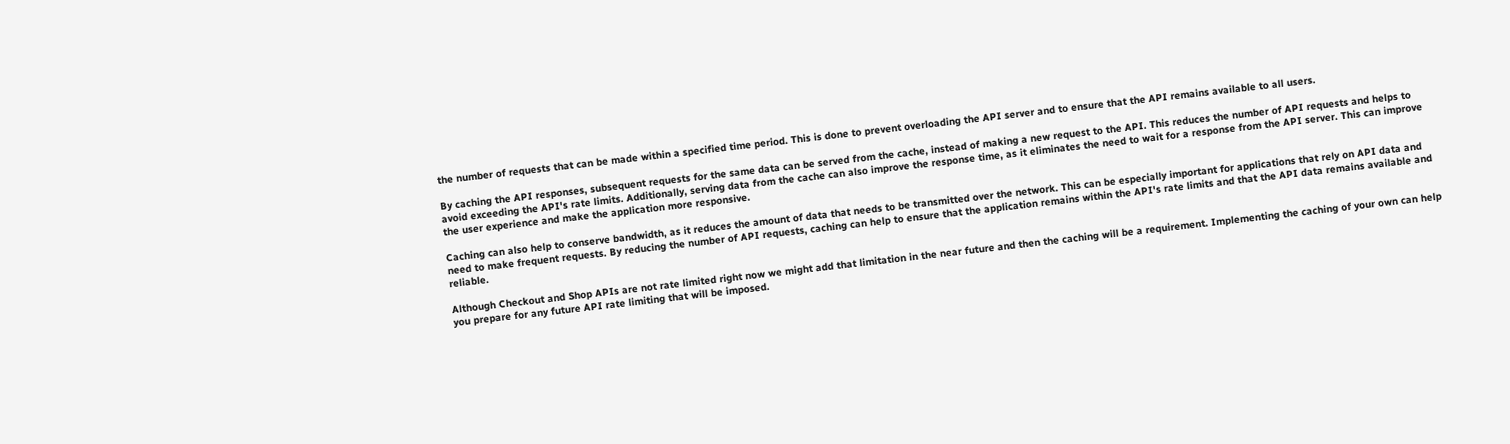the number of requests that can be made within a specified time period. This is done to prevent overloading the API server and to ensure that the API remains available to all users.

By caching the API responses, subsequent requests for the same data can be served from the cache, instead of making a new request to the API. This reduces the number of API requests and helps to avoid exceeding the API's rate limits. Additionally, serving data from the cache can also improve the response time, as it eliminates the need to wait for a response from the API server. This can improve the user experience and make the application more responsive.

Caching can also help to conserve bandwidth, as it reduces the amount of data that needs to be transmitted over the network. This can be especially important for applications that rely on API data and need to make frequent requests. By reducing the number of API requests, caching can help to ensure that the application remains within the API's rate limits and that the API data remains available and reliable.

Although Checkout and Shop APIs are not rate limited right now we might add that limitation in the near future and then the caching will be a requirement. Implementing the caching of your own can help you prepare for any future API rate limiting that will be imposed.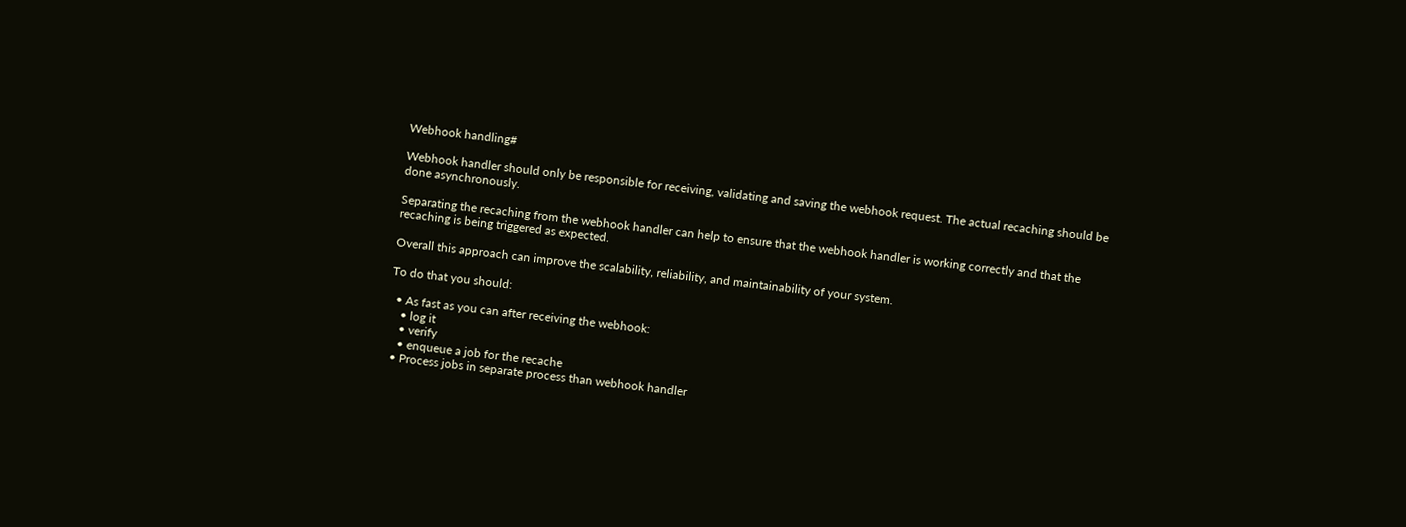Webhook handling#

Webhook handler should only be responsible for receiving, validating and saving the webhook request. The actual recaching should be done asynchronously.

Separating the recaching from the webhook handler can help to ensure that the webhook handler is working correctly and that the recaching is being triggered as expected.

Overall this approach can improve the scalability, reliability, and maintainability of your system.

To do that you should:

  • As fast as you can after receiving the webhook:
    • log it
    • verify
    • enqueue a job for the recache
  • Process jobs in separate process than webhook handler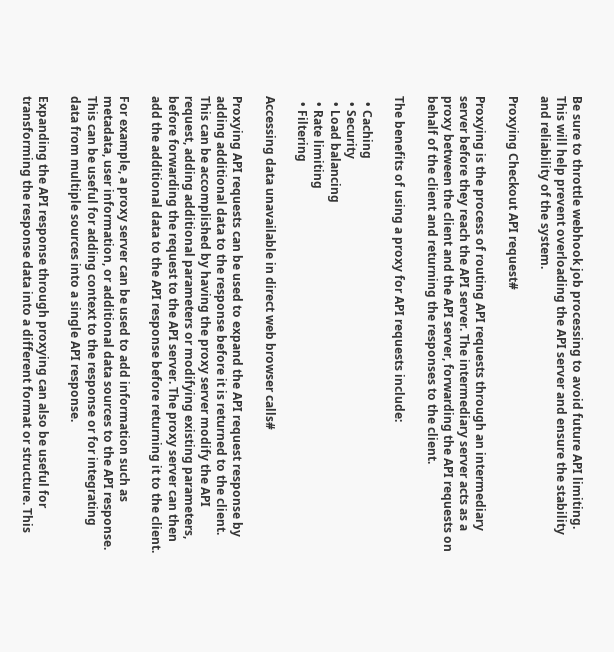Be sure to throttle webhook job processing to avoid future API limiting. This will help prevent overloading the API server and ensure the stability and reliability of the system.

Proxying Checkout API request#

Proxying is the process of routing API requests through an intermediary server before they reach the API server. The intermediary server acts as a proxy between the client and the API server, forwarding the API requests on behalf of the client and returning the responses to the client.

The benefits of using a proxy for API requests include:

  • Caching
  • Security
  • Load balancing
  • Rate limiting
  • Filtering

Accessing data unavailable in direct web browser calls#

Proxying API requests can be used to expand the API request response by adding additional data to the response before it is returned to the client. This can be accomplished by having the proxy server modify the API request, adding additional parameters or modifying existing parameters, before forwarding the request to the API server. The proxy server can then add the additional data to the API response before returning it to the client.

For example, a proxy server can be used to add information such as metadata, user information, or additional data sources to the API response. This can be useful for adding context to the response or for integrating data from multiple sources into a single API response.

Expanding the API response through proxying can also be useful for transforming the response data into a different format or structure. This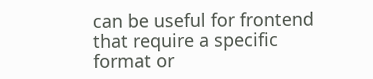can be useful for frontend that require a specific format or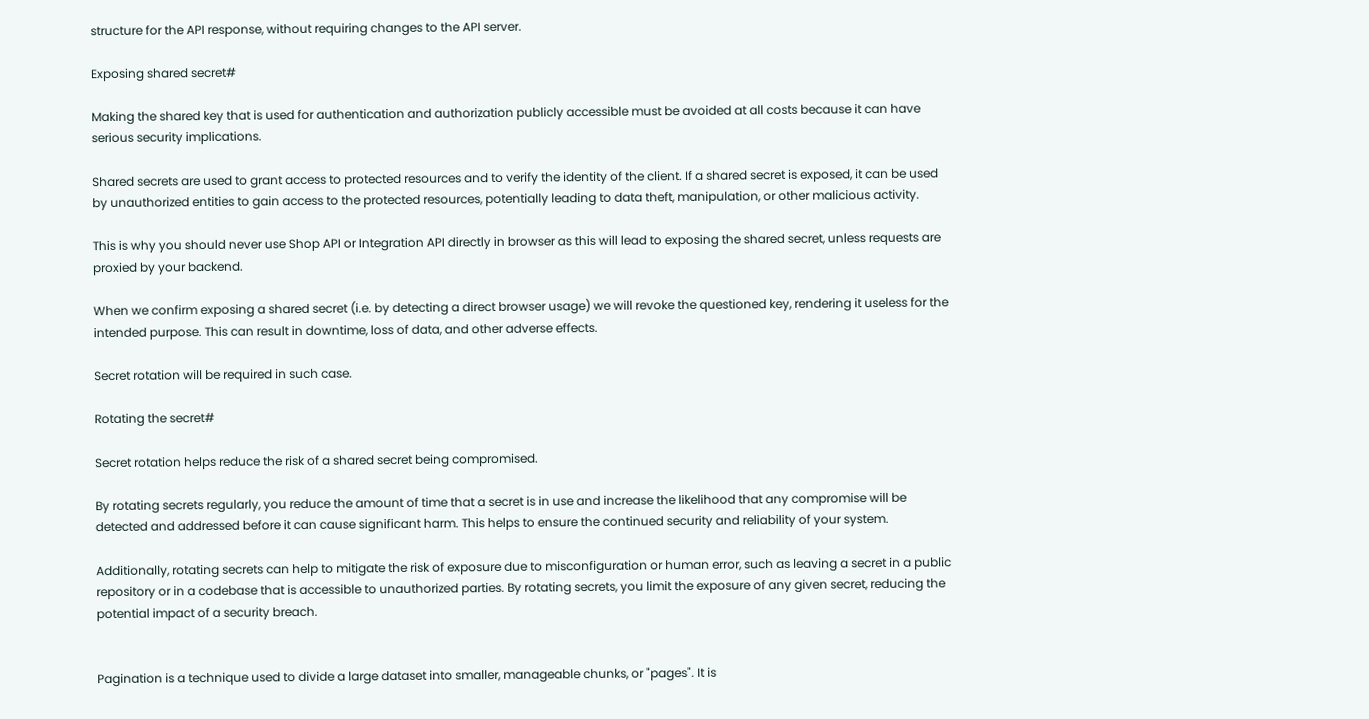structure for the API response, without requiring changes to the API server.

Exposing shared secret#

Making the shared key that is used for authentication and authorization publicly accessible must be avoided at all costs because it can have serious security implications.

Shared secrets are used to grant access to protected resources and to verify the identity of the client. If a shared secret is exposed, it can be used by unauthorized entities to gain access to the protected resources, potentially leading to data theft, manipulation, or other malicious activity.

This is why you should never use Shop API or Integration API directly in browser as this will lead to exposing the shared secret, unless requests are proxied by your backend.

When we confirm exposing a shared secret (i.e. by detecting a direct browser usage) we will revoke the questioned key, rendering it useless for the intended purpose. This can result in downtime, loss of data, and other adverse effects.

Secret rotation will be required in such case.

Rotating the secret#

Secret rotation helps reduce the risk of a shared secret being compromised.

By rotating secrets regularly, you reduce the amount of time that a secret is in use and increase the likelihood that any compromise will be detected and addressed before it can cause significant harm. This helps to ensure the continued security and reliability of your system.

Additionally, rotating secrets can help to mitigate the risk of exposure due to misconfiguration or human error, such as leaving a secret in a public repository or in a codebase that is accessible to unauthorized parties. By rotating secrets, you limit the exposure of any given secret, reducing the potential impact of a security breach.


Pagination is a technique used to divide a large dataset into smaller, manageable chunks, or "pages". It is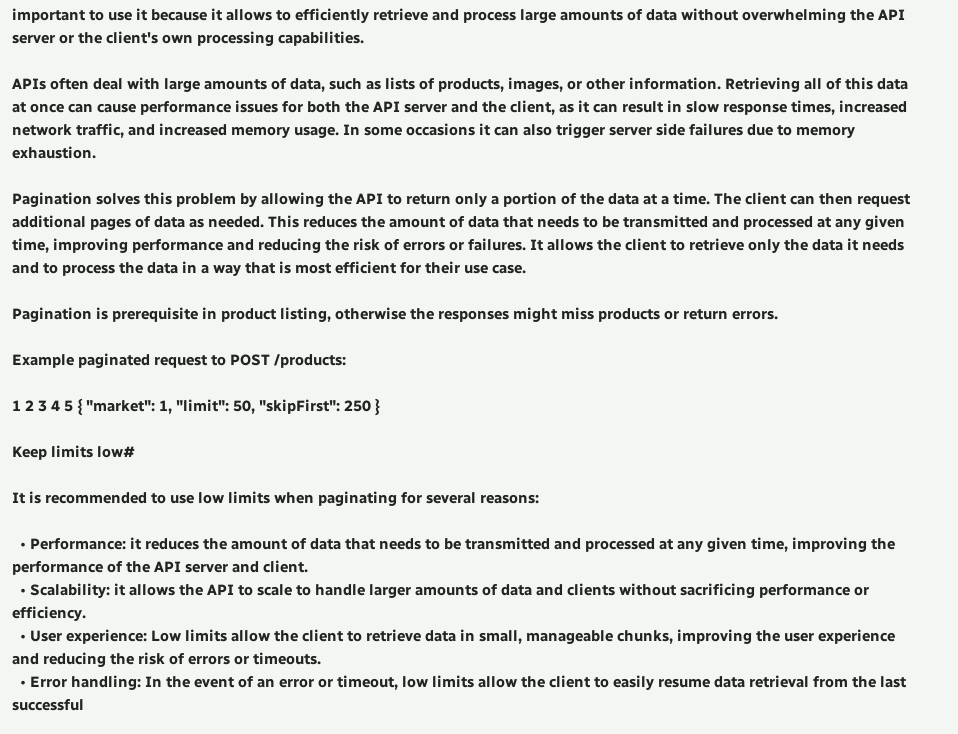important to use it because it allows to efficiently retrieve and process large amounts of data without overwhelming the API server or the client's own processing capabilities.

APIs often deal with large amounts of data, such as lists of products, images, or other information. Retrieving all of this data at once can cause performance issues for both the API server and the client, as it can result in slow response times, increased network traffic, and increased memory usage. In some occasions it can also trigger server side failures due to memory exhaustion.

Pagination solves this problem by allowing the API to return only a portion of the data at a time. The client can then request additional pages of data as needed. This reduces the amount of data that needs to be transmitted and processed at any given time, improving performance and reducing the risk of errors or failures. It allows the client to retrieve only the data it needs and to process the data in a way that is most efficient for their use case.

Pagination is prerequisite in product listing, otherwise the responses might miss products or return errors.

Example paginated request to POST /products:

1 2 3 4 5 { "market": 1, "limit": 50, "skipFirst": 250 }

Keep limits low#

It is recommended to use low limits when paginating for several reasons:

  • Performance: it reduces the amount of data that needs to be transmitted and processed at any given time, improving the performance of the API server and client.
  • Scalability: it allows the API to scale to handle larger amounts of data and clients without sacrificing performance or efficiency.
  • User experience: Low limits allow the client to retrieve data in small, manageable chunks, improving the user experience and reducing the risk of errors or timeouts.
  • Error handling: In the event of an error or timeout, low limits allow the client to easily resume data retrieval from the last successful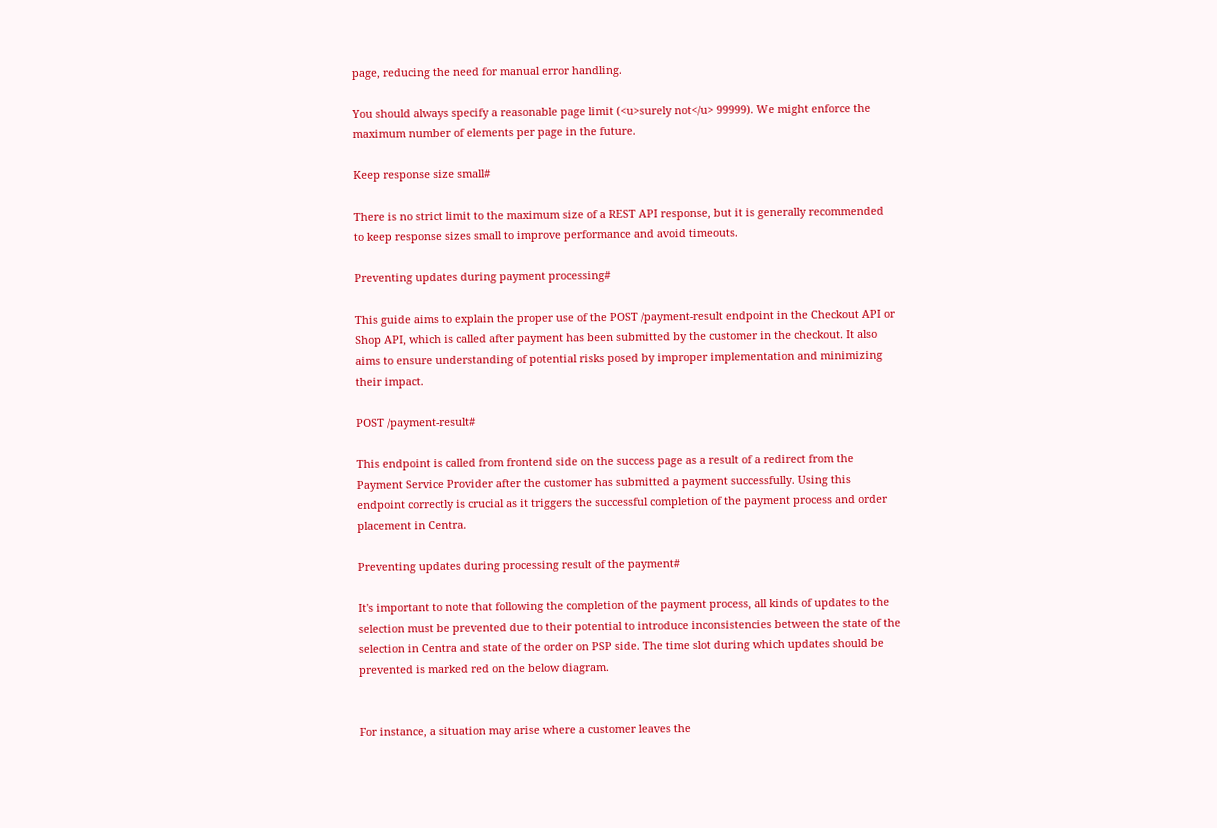page, reducing the need for manual error handling.

You should always specify a reasonable page limit (<u>surely not</u> 99999). We might enforce the maximum number of elements per page in the future.

Keep response size small#

There is no strict limit to the maximum size of a REST API response, but it is generally recommended to keep response sizes small to improve performance and avoid timeouts.

Preventing updates during payment processing#

This guide aims to explain the proper use of the POST /payment-result endpoint in the Checkout API or Shop API, which is called after payment has been submitted by the customer in the checkout. It also aims to ensure understanding of potential risks posed by improper implementation and minimizing their impact.

POST /payment-result#

This endpoint is called from frontend side on the success page as a result of a redirect from the Payment Service Provider after the customer has submitted a payment successfully. Using this endpoint correctly is crucial as it triggers the successful completion of the payment process and order placement in Centra.

Preventing updates during processing result of the payment#

It's important to note that following the completion of the payment process, all kinds of updates to the selection must be prevented due to their potential to introduce inconsistencies between the state of the selection in Centra and state of the order on PSP side. The time slot during which updates should be prevented is marked red on the below diagram.


For instance, a situation may arise where a customer leaves the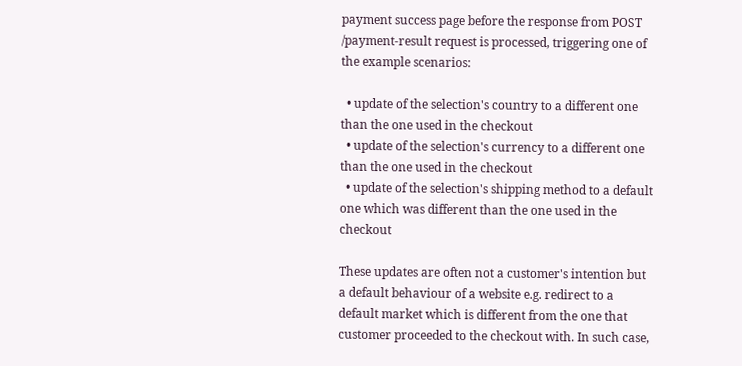payment success page before the response from POST /payment-result request is processed, triggering one of the example scenarios:

  • update of the selection's country to a different one than the one used in the checkout
  • update of the selection's currency to a different one than the one used in the checkout
  • update of the selection's shipping method to a default one which was different than the one used in the checkout

These updates are often not a customer's intention but a default behaviour of a website e.g. redirect to a default market which is different from the one that customer proceeded to the checkout with. In such case,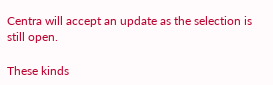Centra will accept an update as the selection is still open.

These kinds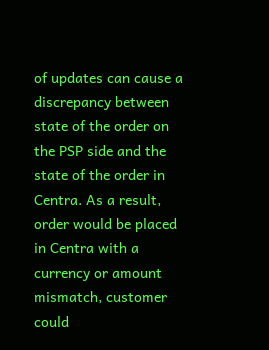of updates can cause a discrepancy between state of the order on the PSP side and the state of the order in Centra. As a result, order would be placed in Centra with a currency or amount mismatch, customer could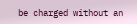be charged without an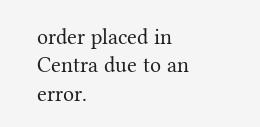order placed in Centra due to an error.